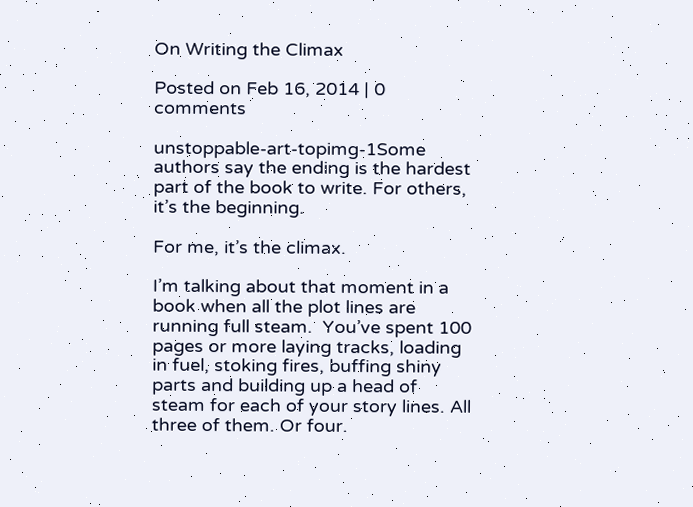On Writing the Climax

Posted on Feb 16, 2014 | 0 comments

unstoppable-art-topimg-1Some authors say the ending is the hardest part of the book to write. For others, it’s the beginning.

For me, it’s the climax.

I’m talking about that moment in a book when all the plot lines are running full steam.  You’ve spent 100 pages or more laying tracks, loading in fuel, stoking fires, buffing shiny parts and building up a head of steam for each of your story lines. All three of them. Or four.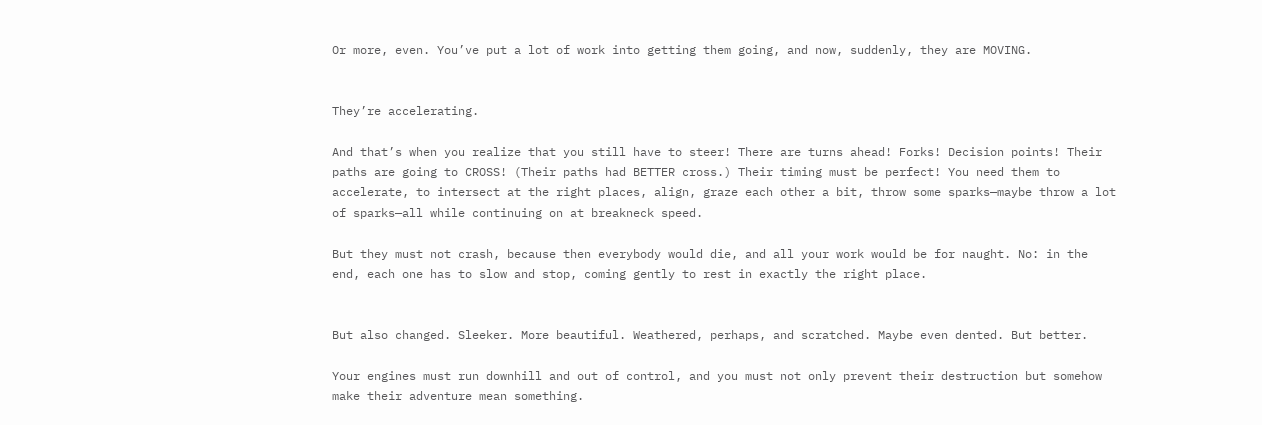Or more, even. You’ve put a lot of work into getting them going, and now, suddenly, they are MOVING.


They’re accelerating.

And that’s when you realize that you still have to steer! There are turns ahead! Forks! Decision points! Their paths are going to CROSS! (Their paths had BETTER cross.) Their timing must be perfect! You need them to accelerate, to intersect at the right places, align, graze each other a bit, throw some sparks—maybe throw a lot of sparks—all while continuing on at breakneck speed.

But they must not crash, because then everybody would die, and all your work would be for naught. No: in the end, each one has to slow and stop, coming gently to rest in exactly the right place.


But also changed. Sleeker. More beautiful. Weathered, perhaps, and scratched. Maybe even dented. But better.

Your engines must run downhill and out of control, and you must not only prevent their destruction but somehow make their adventure mean something.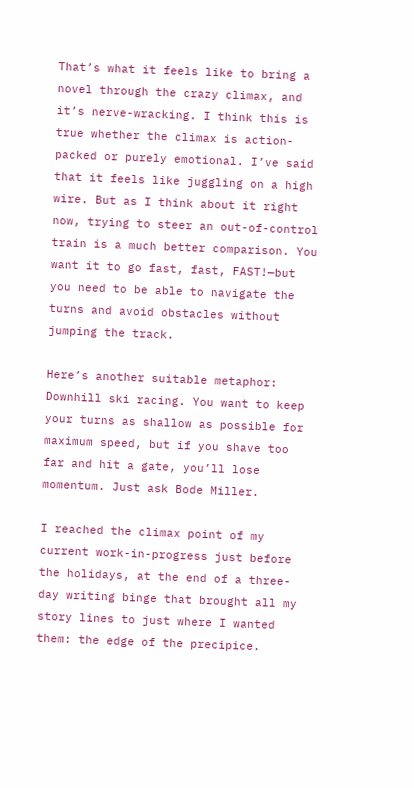That’s what it feels like to bring a novel through the crazy climax, and it’s nerve-wracking. I think this is true whether the climax is action-packed or purely emotional. I’ve said that it feels like juggling on a high wire. But as I think about it right now, trying to steer an out-of-control train is a much better comparison. You want it to go fast, fast, FAST!—but you need to be able to navigate the turns and avoid obstacles without jumping the track.

Here’s another suitable metaphor: Downhill ski racing. You want to keep your turns as shallow as possible for maximum speed, but if you shave too far and hit a gate, you’ll lose momentum. Just ask Bode Miller.

I reached the climax point of my current work-in-progress just before the holidays, at the end of a three-day writing binge that brought all my story lines to just where I wanted them: the edge of the precipice.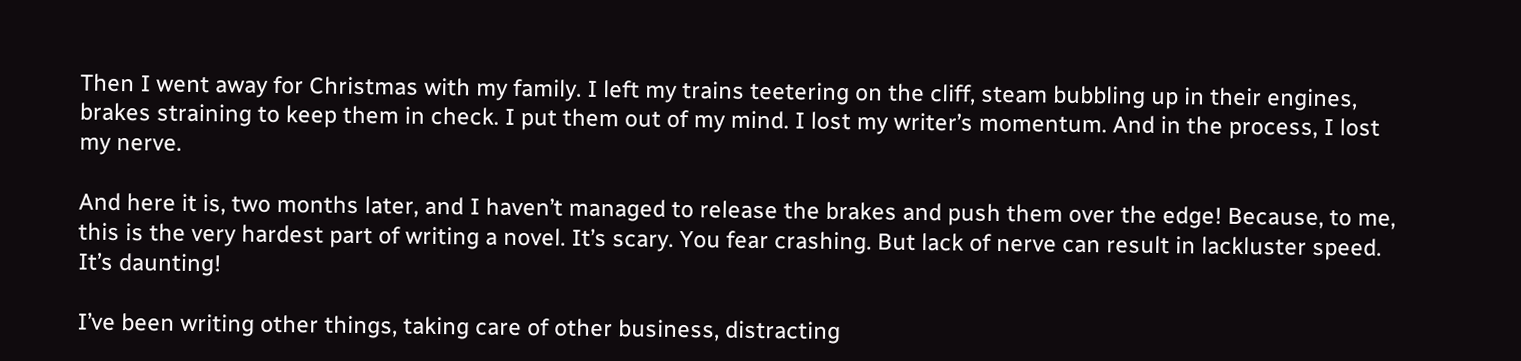Then I went away for Christmas with my family. I left my trains teetering on the cliff, steam bubbling up in their engines, brakes straining to keep them in check. I put them out of my mind. I lost my writer’s momentum. And in the process, I lost my nerve.

And here it is, two months later, and I haven’t managed to release the brakes and push them over the edge! Because, to me, this is the very hardest part of writing a novel. It’s scary. You fear crashing. But lack of nerve can result in lackluster speed. It’s daunting!

I’ve been writing other things, taking care of other business, distracting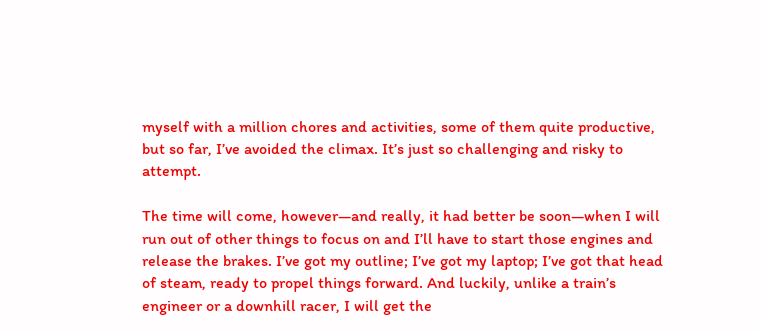myself with a million chores and activities, some of them quite productive, but so far, I’ve avoided the climax. It’s just so challenging and risky to attempt.

The time will come, however—and really, it had better be soon—when I will run out of other things to focus on and I’ll have to start those engines and release the brakes. I’ve got my outline; I’ve got my laptop; I’ve got that head of steam, ready to propel things forward. And luckily, unlike a train’s engineer or a downhill racer, I will get the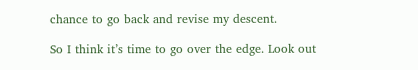chance to go back and revise my descent.

So I think it’s time to go over the edge. Look out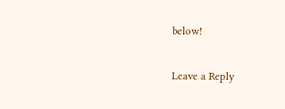below!

Leave a Reply